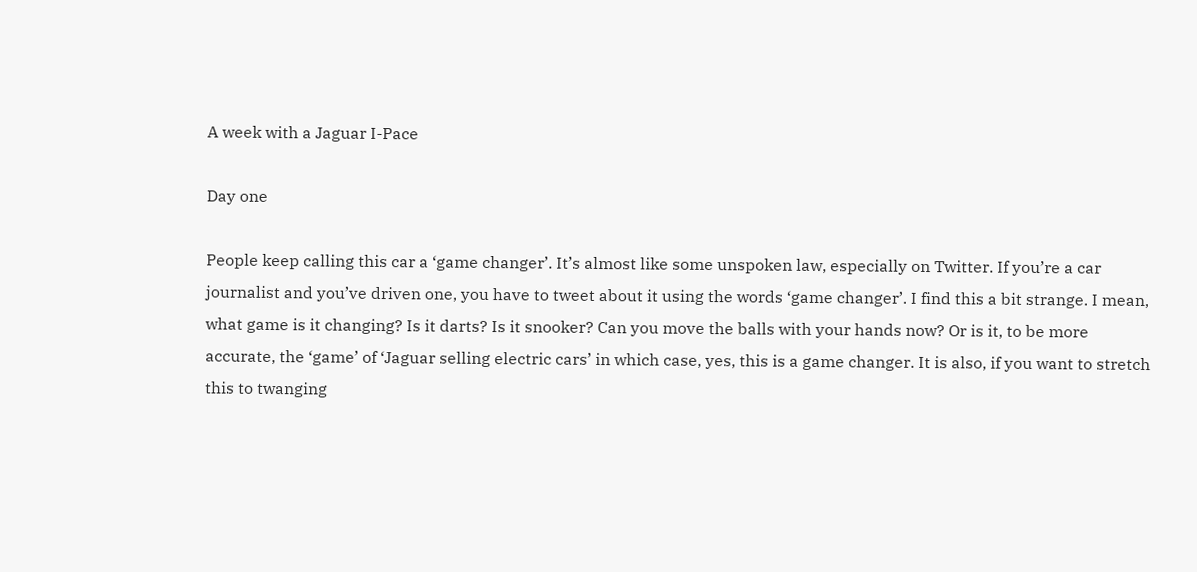A week with a Jaguar I-Pace

Day one

People keep calling this car a ‘game changer’. It’s almost like some unspoken law, especially on Twitter. If you’re a car journalist and you’ve driven one, you have to tweet about it using the words ‘game changer’. I find this a bit strange. I mean, what game is it changing? Is it darts? Is it snooker? Can you move the balls with your hands now? Or is it, to be more accurate, the ‘game’ of ‘Jaguar selling electric cars’ in which case, yes, this is a game changer. It is also, if you want to stretch this to twanging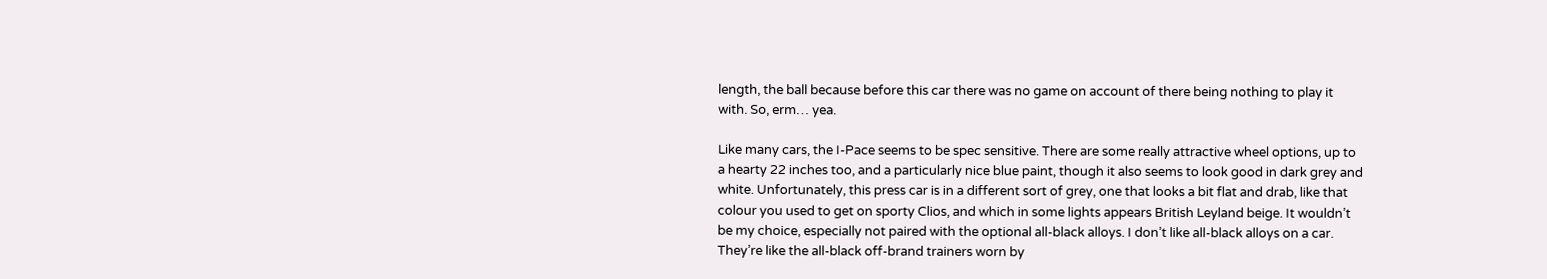length, the ball because before this car there was no game on account of there being nothing to play it with. So, erm… yea.

Like many cars, the I-Pace seems to be spec sensitive. There are some really attractive wheel options, up to a hearty 22 inches too, and a particularly nice blue paint, though it also seems to look good in dark grey and white. Unfortunately, this press car is in a different sort of grey, one that looks a bit flat and drab, like that colour you used to get on sporty Clios, and which in some lights appears British Leyland beige. It wouldn’t be my choice, especially not paired with the optional all-black alloys. I don’t like all-black alloys on a car. They’re like the all-black off-brand trainers worn by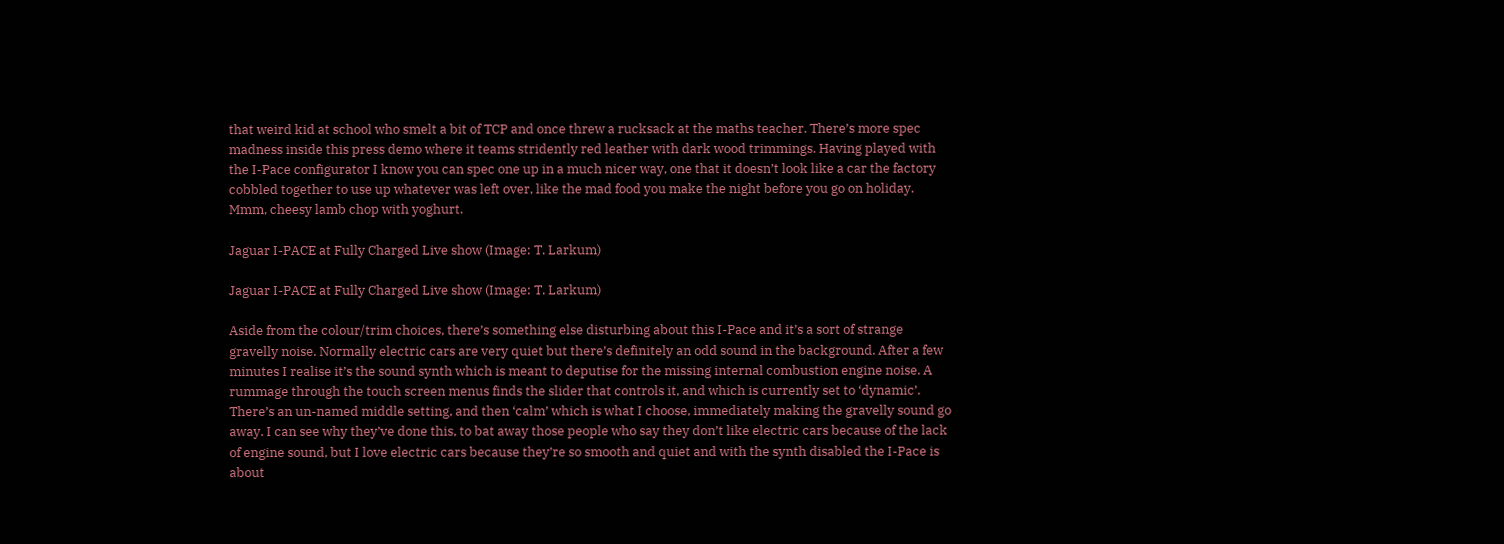that weird kid at school who smelt a bit of TCP and once threw a rucksack at the maths teacher. There’s more spec madness inside this press demo where it teams stridently red leather with dark wood trimmings. Having played with the I-Pace configurator I know you can spec one up in a much nicer way, one that it doesn’t look like a car the factory cobbled together to use up whatever was left over, like the mad food you make the night before you go on holiday. Mmm, cheesy lamb chop with yoghurt.

Jaguar I-PACE at Fully Charged Live show (Image: T. Larkum)

Jaguar I-PACE at Fully Charged Live show (Image: T. Larkum)

Aside from the colour/trim choices, there’s something else disturbing about this I-Pace and it’s a sort of strange gravelly noise. Normally electric cars are very quiet but there’s definitely an odd sound in the background. After a few minutes I realise it’s the sound synth which is meant to deputise for the missing internal combustion engine noise. A rummage through the touch screen menus finds the slider that controls it, and which is currently set to ‘dynamic’. There’s an un-named middle setting, and then ‘calm’ which is what I choose, immediately making the gravelly sound go away. I can see why they’ve done this, to bat away those people who say they don’t like electric cars because of the lack of engine sound, but I love electric cars because they’re so smooth and quiet and with the synth disabled the I-Pace is about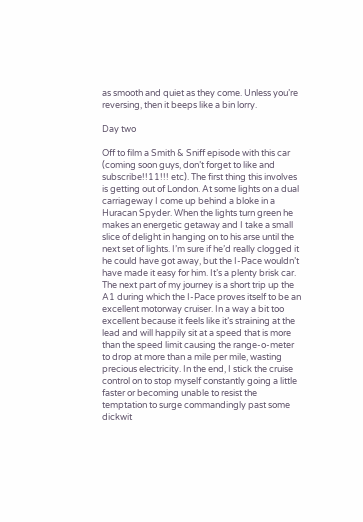as smooth and quiet as they come. Unless you’re reversing, then it beeps like a bin lorry.

Day two

Off to film a Smith & Sniff episode with this car (coming soon guys, don’t forget to like and subscribe!!11!!! etc). The first thing this involves is getting out of London. At some lights on a dual carriageway I come up behind a bloke in a Huracan Spyder. When the lights turn green he makes an energetic getaway and I take a small slice of delight in hanging on to his arse until the next set of lights. I’m sure if he’d really clogged it he could have got away, but the I-Pace wouldn’t have made it easy for him. It’s a plenty brisk car. The next part of my journey is a short trip up the A1 during which the I-Pace proves itself to be an excellent motorway cruiser. In a way a bit too excellent because it feels like it’s straining at the lead and will happily sit at a speed that is more than the speed limit causing the range-o-meter to drop at more than a mile per mile, wasting precious electricity. In the end, I stick the cruise control on to stop myself constantly going a little faster or becoming unable to resist the temptation to surge commandingly past some dickwit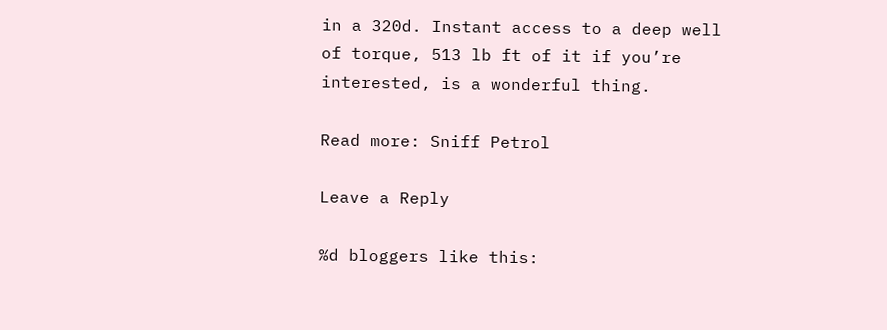in a 320d. Instant access to a deep well of torque, 513 lb ft of it if you’re interested, is a wonderful thing.

Read more: Sniff Petrol

Leave a Reply

%d bloggers like this: